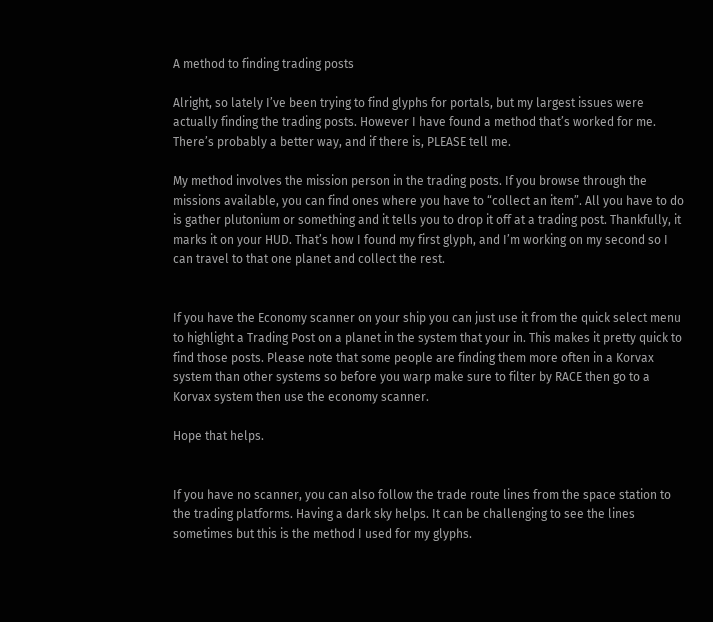A method to finding trading posts

Alright, so lately I’ve been trying to find glyphs for portals, but my largest issues were actually finding the trading posts. However I have found a method that’s worked for me. There’s probably a better way, and if there is, PLEASE tell me.

My method involves the mission person in the trading posts. If you browse through the missions available, you can find ones where you have to “collect an item”. All you have to do is gather plutonium or something and it tells you to drop it off at a trading post. Thankfully, it marks it on your HUD. That’s how I found my first glyph, and I’m working on my second so I can travel to that one planet and collect the rest.


If you have the Economy scanner on your ship you can just use it from the quick select menu to highlight a Trading Post on a planet in the system that your in. This makes it pretty quick to find those posts. Please note that some people are finding them more often in a Korvax system than other systems so before you warp make sure to filter by RACE then go to a Korvax system then use the economy scanner.

Hope that helps.


If you have no scanner, you can also follow the trade route lines from the space station to the trading platforms. Having a dark sky helps. It can be challenging to see the lines sometimes but this is the method I used for my glyphs.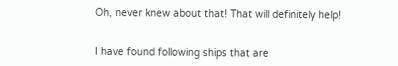Oh, never knew about that! That will definitely help!


I have found following ships that are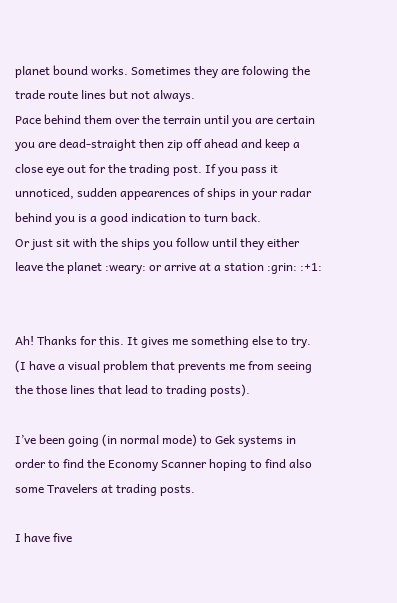planet bound works. Sometimes they are folowing the trade route lines but not always.
Pace behind them over the terrain until you are certain you are dead-straight then zip off ahead and keep a close eye out for the trading post. If you pass it unnoticed, sudden appearences of ships in your radar behind you is a good indication to turn back.
Or just sit with the ships you follow until they either leave the planet :weary: or arrive at a station :grin: :+1:


Ah! Thanks for this. It gives me something else to try. (I have a visual problem that prevents me from seeing the those lines that lead to trading posts).

I’ve been going (in normal mode) to Gek systems in order to find the Economy Scanner hoping to find also some Travelers at trading posts.

I have five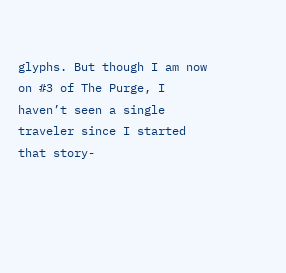glyphs. But though I am now on #3 of The Purge, I haven’t seen a single traveler since I started that story-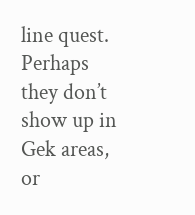line quest. Perhaps they don’t show up in Gek areas, or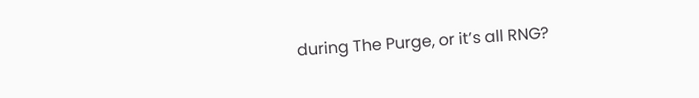during The Purge, or it’s all RNG?